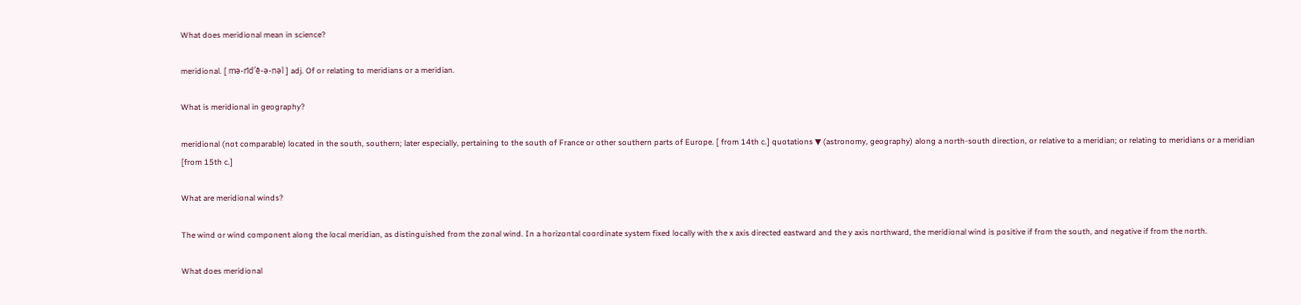What does meridional mean in science?

meridional. [ mə-rĭd′ē-ə-nəl ] adj. Of or relating to meridians or a meridian.

What is meridional in geography?

meridional (not comparable) located in the south, southern; later especially, pertaining to the south of France or other southern parts of Europe. [ from 14th c.] quotations ▼ (astronomy, geography) along a north-south direction, or relative to a meridian; or relating to meridians or a meridian [from 15th c.]

What are meridional winds?

The wind or wind component along the local meridian, as distinguished from the zonal wind. In a horizontal coordinate system fixed locally with the x axis directed eastward and the y axis northward, the meridional wind is positive if from the south, and negative if from the north.

What does meridional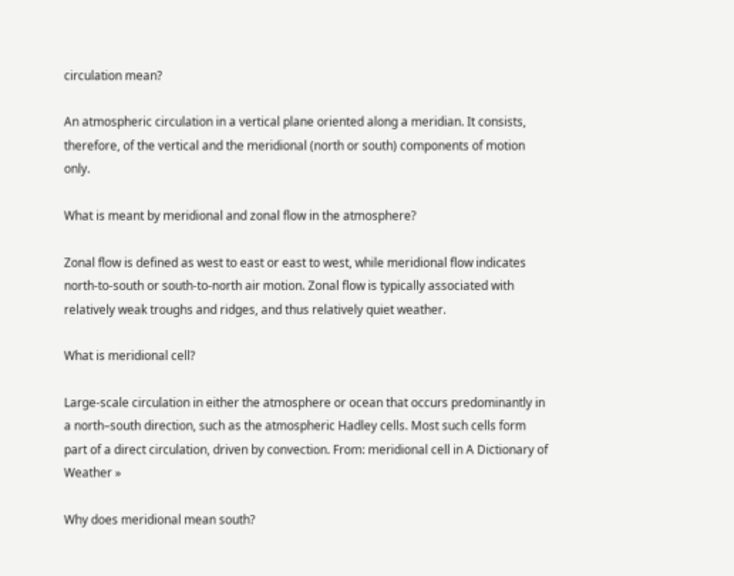circulation mean?

An atmospheric circulation in a vertical plane oriented along a meridian. It consists, therefore, of the vertical and the meridional (north or south) components of motion only.

What is meant by meridional and zonal flow in the atmosphere?

Zonal flow is defined as west to east or east to west, while meridional flow indicates north-to-south or south-to-north air motion. Zonal flow is typically associated with relatively weak troughs and ridges, and thus relatively quiet weather.

What is meridional cell?

Large-scale circulation in either the atmosphere or ocean that occurs predominantly in a north–south direction, such as the atmospheric Hadley cells. Most such cells form part of a direct circulation, driven by convection. From: meridional cell in A Dictionary of Weather »

Why does meridional mean south?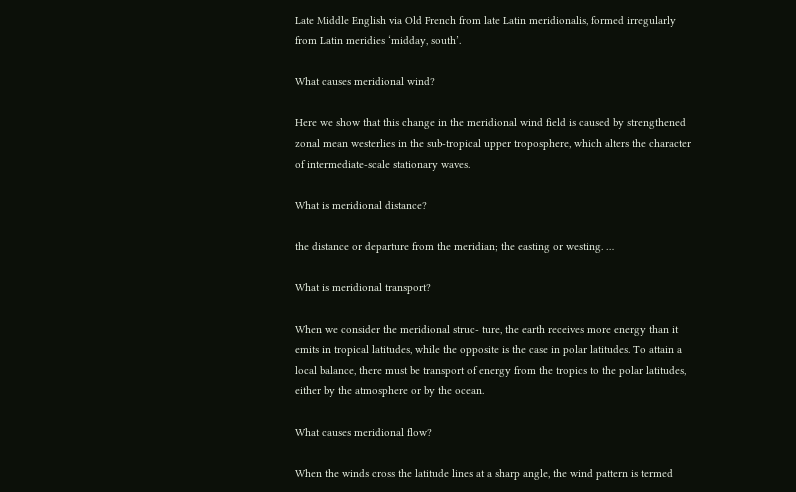Late Middle English via Old French from late Latin meridionalis, formed irregularly from Latin meridies ‘midday, south’.

What causes meridional wind?

Here we show that this change in the meridional wind field is caused by strengthened zonal mean westerlies in the sub-tropical upper troposphere, which alters the character of intermediate-scale stationary waves.

What is meridional distance?

the distance or departure from the meridian; the easting or westing. …

What is meridional transport?

When we consider the meridional struc- ture, the earth receives more energy than it emits in tropical latitudes, while the opposite is the case in polar latitudes. To attain a local balance, there must be transport of energy from the tropics to the polar latitudes, either by the atmosphere or by the ocean.

What causes meridional flow?

When the winds cross the latitude lines at a sharp angle, the wind pattern is termed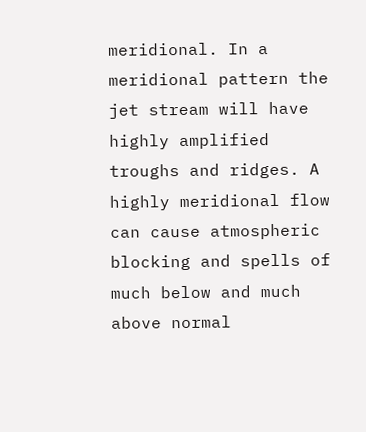meridional. In a meridional pattern the jet stream will have highly amplified troughs and ridges. A highly meridional flow can cause atmospheric blocking and spells of much below and much above normal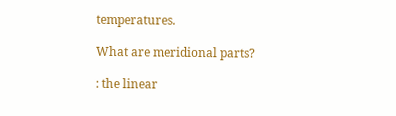temperatures.

What are meridional parts?

: the linear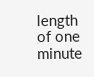length of one minute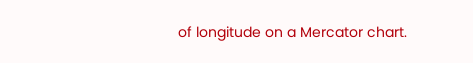of longitude on a Mercator chart.